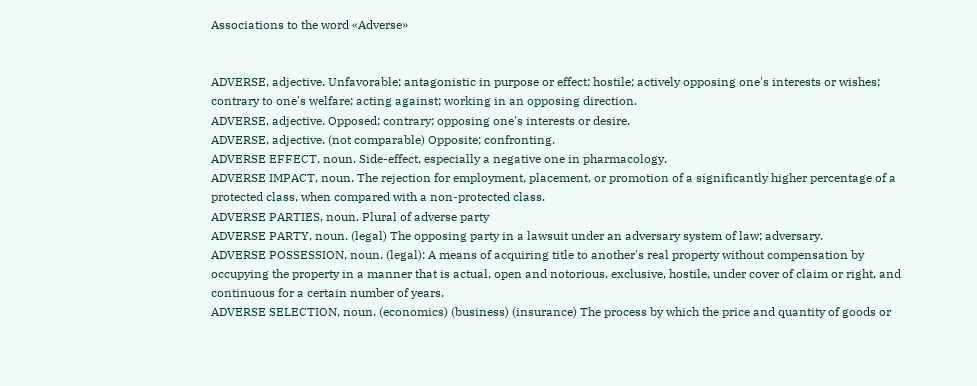Associations to the word «Adverse»


ADVERSE, adjective. Unfavorable; antagonistic in purpose or effect; hostile; actively opposing one's interests or wishes; contrary to one's welfare; acting against; working in an opposing direction.
ADVERSE, adjective. Opposed; contrary; opposing one's interests or desire.
ADVERSE, adjective. (not comparable) Opposite; confronting.
ADVERSE EFFECT, noun. Side-effect, especially a negative one in pharmacology.
ADVERSE IMPACT, noun. The rejection for employment, placement, or promotion of a significantly higher percentage of a protected class, when compared with a non-protected class.
ADVERSE PARTIES, noun. Plural of adverse party
ADVERSE PARTY, noun. (legal) The opposing party in a lawsuit under an adversary system of law; adversary.
ADVERSE POSSESSION, noun. (legal): A means of acquiring title to another's real property without compensation by occupying the property in a manner that is actual, open and notorious, exclusive, hostile, under cover of claim or right, and continuous for a certain number of years.
ADVERSE SELECTION, noun. (economics) (business) (insurance) The process by which the price and quantity of goods or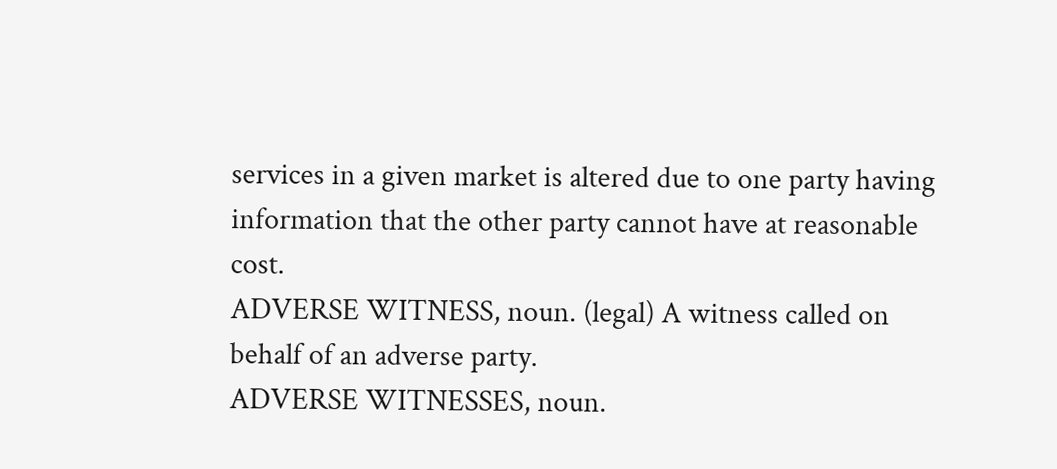services in a given market is altered due to one party having information that the other party cannot have at reasonable cost.
ADVERSE WITNESS, noun. (legal) A witness called on behalf of an adverse party.
ADVERSE WITNESSES, noun.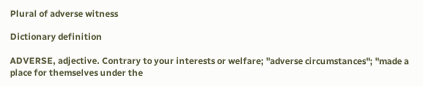Plural of adverse witness

Dictionary definition

ADVERSE, adjective. Contrary to your interests or welfare; "adverse circumstances"; "made a place for themselves under the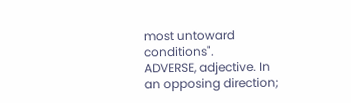most untoward conditions".
ADVERSE, adjective. In an opposing direction;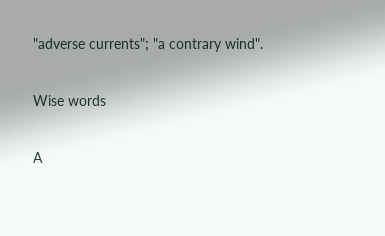"adverse currents"; "a contrary wind".

Wise words

A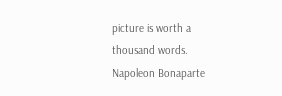picture is worth a thousand words.
Napoleon Bonaparte